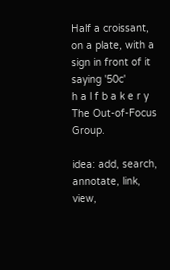Half a croissant, on a plate, with a sign in front of it saying '50c'
h a l f b a k e r y
The Out-of-Focus Group.

idea: add, search, annotate, link, view,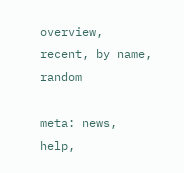overview, recent, by name, random

meta: news, help,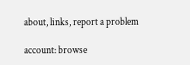about, links, report a problem

account: browse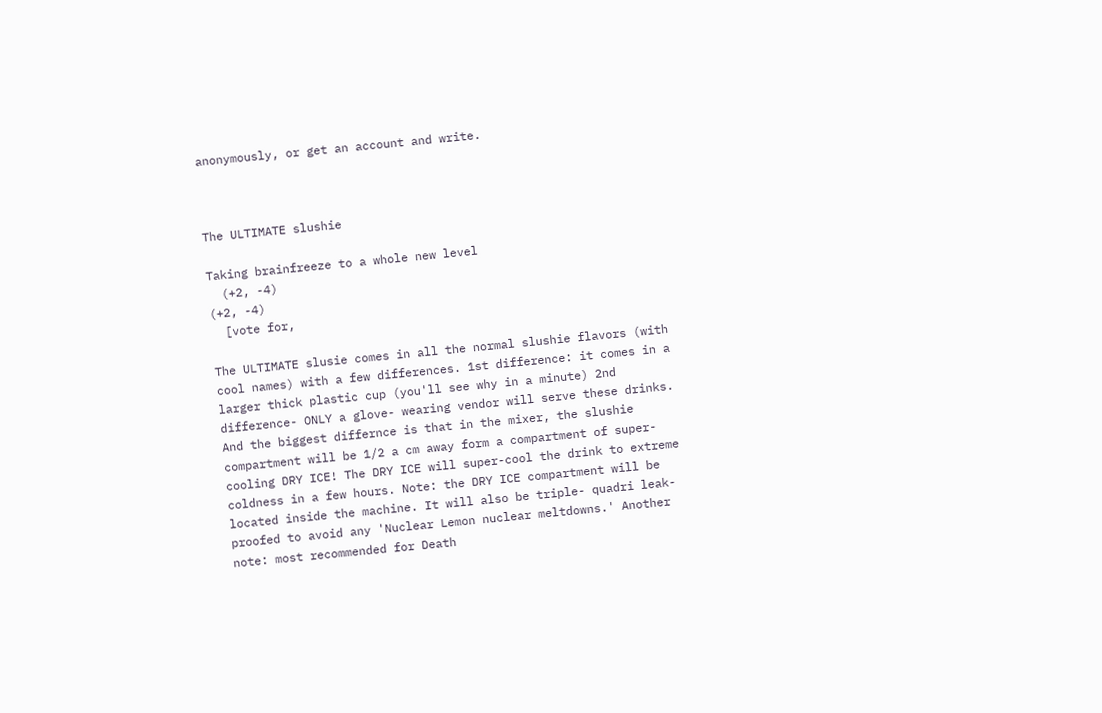anonymously, or get an account and write.



The ULTIMATE slushie

Taking brainfreeze to a whole new level
  (+2, -4)
(+2, -4)
  [vote for,

The ULTIMATE slusie comes in all the normal slushie flavors (with cool names) with a few differences. 1st difference: it comes in a larger thick plastic cup (you'll see why in a minute) 2nd difference- ONLY a glove- wearing vendor will serve these drinks. And the biggest differnce is that in the mixer, the slushie compartment will be 1/2 a cm away form a compartment of super- cooling DRY ICE! The DRY ICE will super-cool the drink to extreme coldness in a few hours. Note: the DRY ICE compartment will be located inside the machine. It will also be triple- quadri leak-proofed to avoid any 'Nuclear Lemon nuclear meltdowns.' Another note: most recommended for Death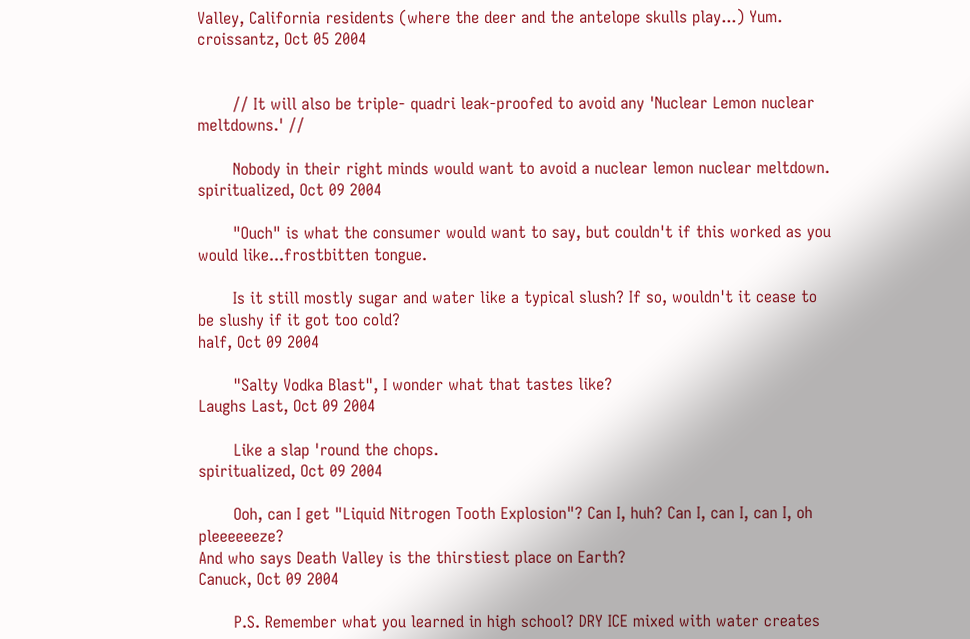Valley, California residents (where the deer and the antelope skulls play...) Yum.
croissantz, Oct 05 2004


       // It will also be triple- quadri leak-proofed to avoid any 'Nuclear Lemon nuclear meltdowns.' //

       Nobody in their right minds would want to avoid a nuclear lemon nuclear meltdown.
spiritualized, Oct 09 2004

       "Ouch" is what the consumer would want to say, but couldn't if this worked as you would like...frostbitten tongue.

       Is it still mostly sugar and water like a typical slush? If so, wouldn't it cease to be slushy if it got too cold?
half, Oct 09 2004

       "Salty Vodka Blast", I wonder what that tastes like?
Laughs Last, Oct 09 2004

       Like a slap 'round the chops.
spiritualized, Oct 09 2004

       Ooh, can I get "Liquid Nitrogen Tooth Explosion"? Can I, huh? Can I, can I, can I, oh pleeeeeeze?
And who says Death Valley is the thirstiest place on Earth?
Canuck, Oct 09 2004

       P.S. Remember what you learned in high school? DRY ICE mixed with water creates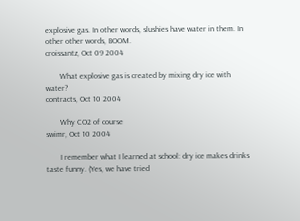explosive gas. In other words, slushies have water in them. In other other words, BOOM.
croissantz, Oct 09 2004

       What explosive gas is created by mixing dry ice with water?
contracts, Oct 10 2004

       Why CO2 of course
swimr, Oct 10 2004

       I remember what I learned at school: dry ice makes drinks taste funny. (Yes, we have tried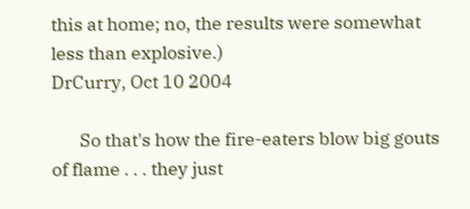this at home; no, the results were somewhat less than explosive.)
DrCurry, Oct 10 2004

       So that's how the fire-eaters blow big gouts of flame . . . they just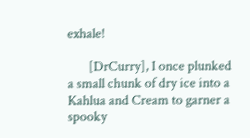exhale!

       [DrCurry], I once plunked a small chunk of dry ice into a Kahlua and Cream to garner a spooky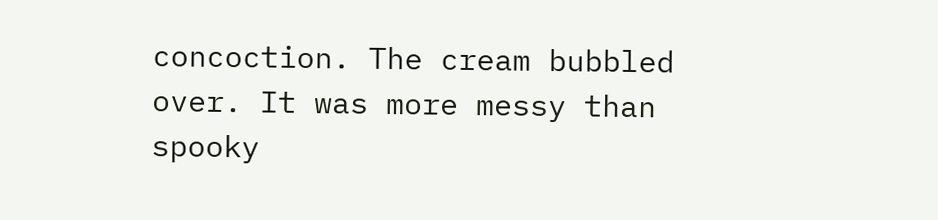concoction. The cream bubbled over. It was more messy than spooky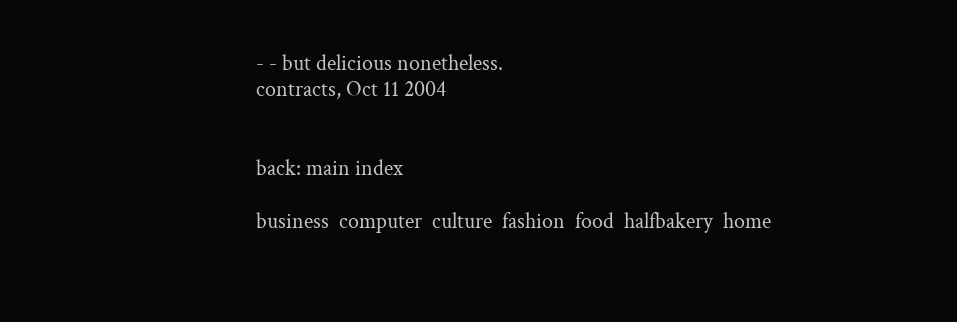- - but delicious nonetheless.
contracts, Oct 11 2004


back: main index

business  computer  culture  fashion  food  halfbakery  home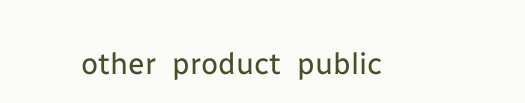other  product  public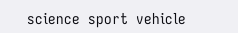science  sport  vehicle